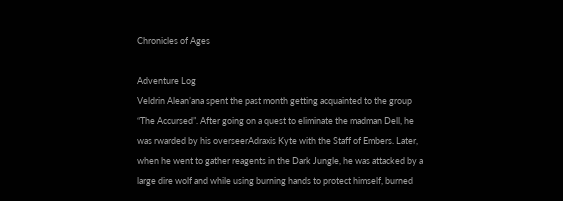Chronicles of Ages

Adventure Log
Veldrin Alean’ana spent the past month getting acquainted to the group “The Accursed”. After going on a quest to eliminate the madman Dell, he was rwarded by his overseerAdraxis Kyte with the Staff of Embers. Later, when he went to gather reagents in the Dark Jungle, he was attacked by a large dire wolf and while using burning hands to protect himself, burned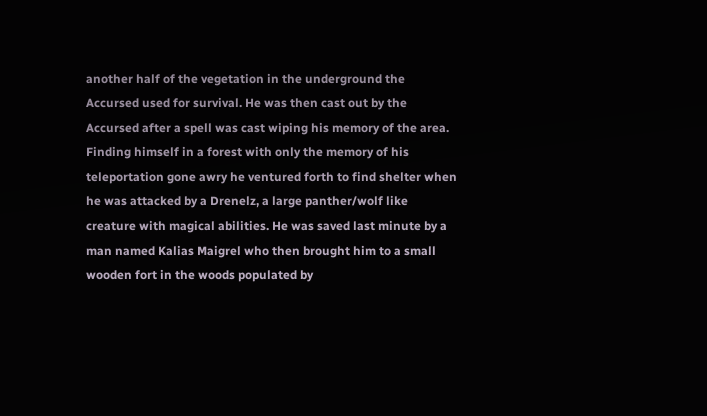another half of the vegetation in the underground the Accursed used for survival. He was then cast out by the Accursed after a spell was cast wiping his memory of the area. Finding himself in a forest with only the memory of his teleportation gone awry he ventured forth to find shelter when he was attacked by a Drenelz, a large panther/wolf like creature with magical abilities. He was saved last minute by a man named Kalias Maigrel who then brought him to a small wooden fort in the woods populated by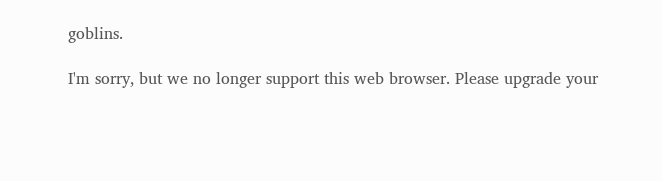goblins.

I'm sorry, but we no longer support this web browser. Please upgrade your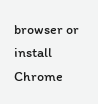browser or install Chrome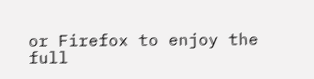or Firefox to enjoy the full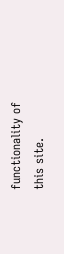functionality of this site.